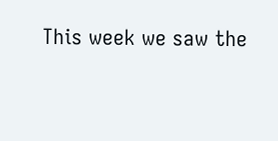This week we saw the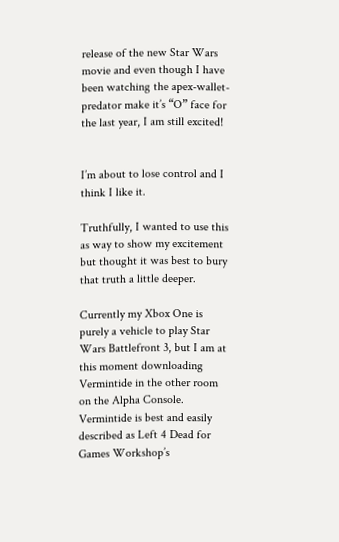release of the new Star Wars movie and even though I have been watching the apex-wallet-predator make it’s “O” face for the last year, I am still excited!


I’m about to lose control and I think I like it.

Truthfully, I wanted to use this as way to show my excitement but thought it was best to bury that truth a little deeper.

Currently my Xbox One is purely a vehicle to play Star Wars Battlefront 3, but I am at this moment downloading Vermintide in the other room on the Alpha Console.  Vermintide is best and easily described as Left 4 Dead for Games Workshop’s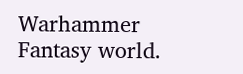Warhammer Fantasy world.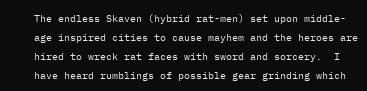The endless Skaven (hybrid rat-men) set upon middle-age inspired cities to cause mayhem and the heroes are hired to wreck rat faces with sword and sorcery.  I have heard rumblings of possible gear grinding which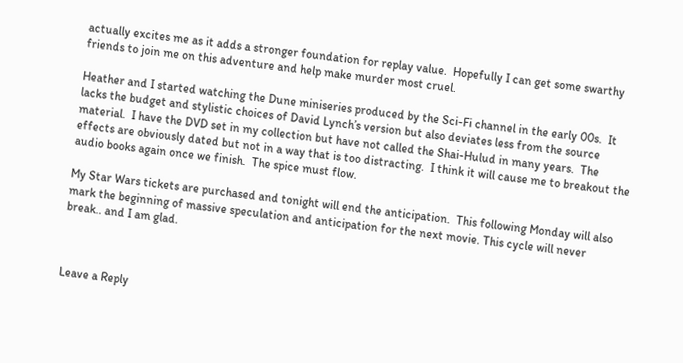actually excites me as it adds a stronger foundation for replay value.  Hopefully I can get some swarthy friends to join me on this adventure and help make murder most cruel.

Heather and I started watching the Dune miniseries produced by the Sci-Fi channel in the early 00s.  It lacks the budget and stylistic choices of David Lynch’s version but also deviates less from the source material.  I have the DVD set in my collection but have not called the Shai-Hulud in many years.  The effects are obviously dated but not in a way that is too distracting.  I think it will cause me to breakout the audio books again once we finish.  The spice must flow.

My Star Wars tickets are purchased and tonight will end the anticipation.  This following Monday will also mark the beginning of massive speculation and anticipation for the next movie. This cycle will never break.. and I am glad.



Leave a Reply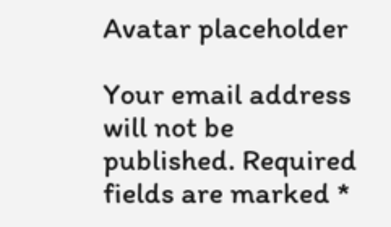Avatar placeholder

Your email address will not be published. Required fields are marked *